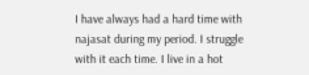I have always had a hard time with najasat during my period. I struggle with it each time. I live in a hot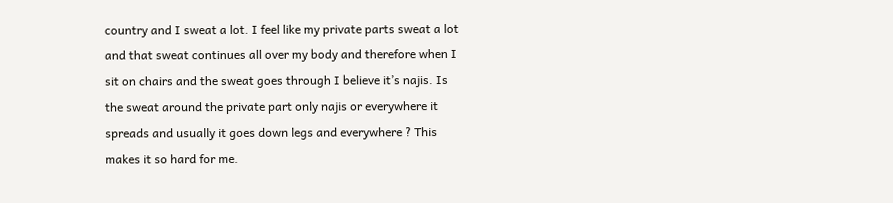country and I sweat a lot. I feel like my private parts sweat a lot and that sweat continues all over my body and therefore when I sit on chairs and the sweat goes through I believe it’s najis. Is the sweat around the private part only najis or everywhere it spreads and usually it goes down legs and everywhere ? This makes it so hard for me.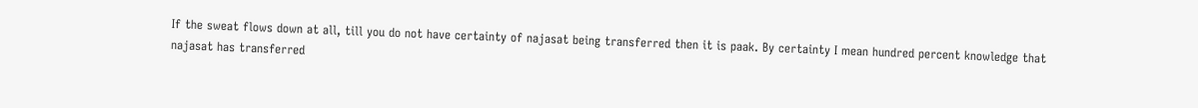If the sweat flows down at all, till you do not have certainty of najasat being transferred then it is paak. By certainty I mean hundred percent knowledge that najasat has transferred